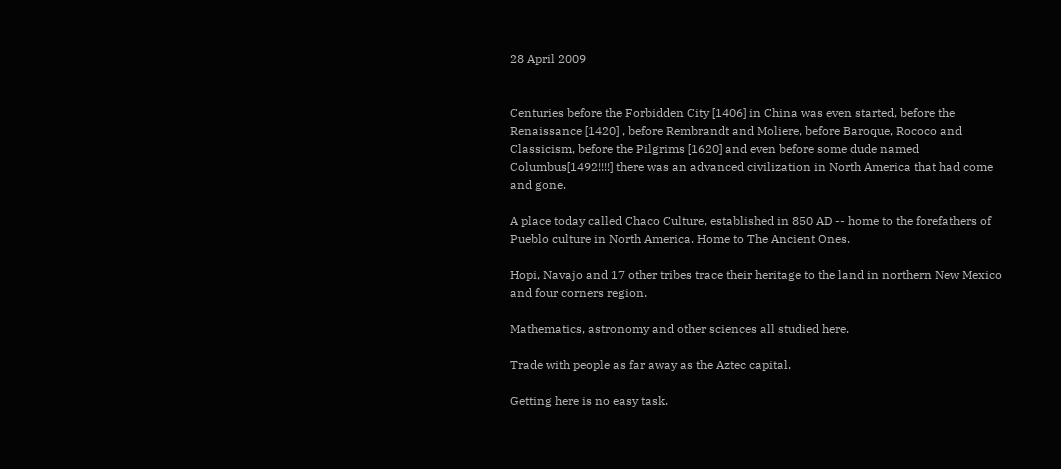28 April 2009


Centuries before the Forbidden City [1406] in China was even started, before the Renaissance [1420] , before Rembrandt and Moliere, before Baroque, Rococo and Classicism, before the Pilgrims [1620] and even before some dude named Columbus[1492!!!!] there was an advanced civilization in North America that had come and gone.

A place today called Chaco Culture, established in 850 AD -- home to the forefathers of Pueblo culture in North America. Home to The Ancient Ones.

Hopi, Navajo and 17 other tribes trace their heritage to the land in northern New Mexico and four corners region.

Mathematics, astronomy and other sciences all studied here.

Trade with people as far away as the Aztec capital.

Getting here is no easy task.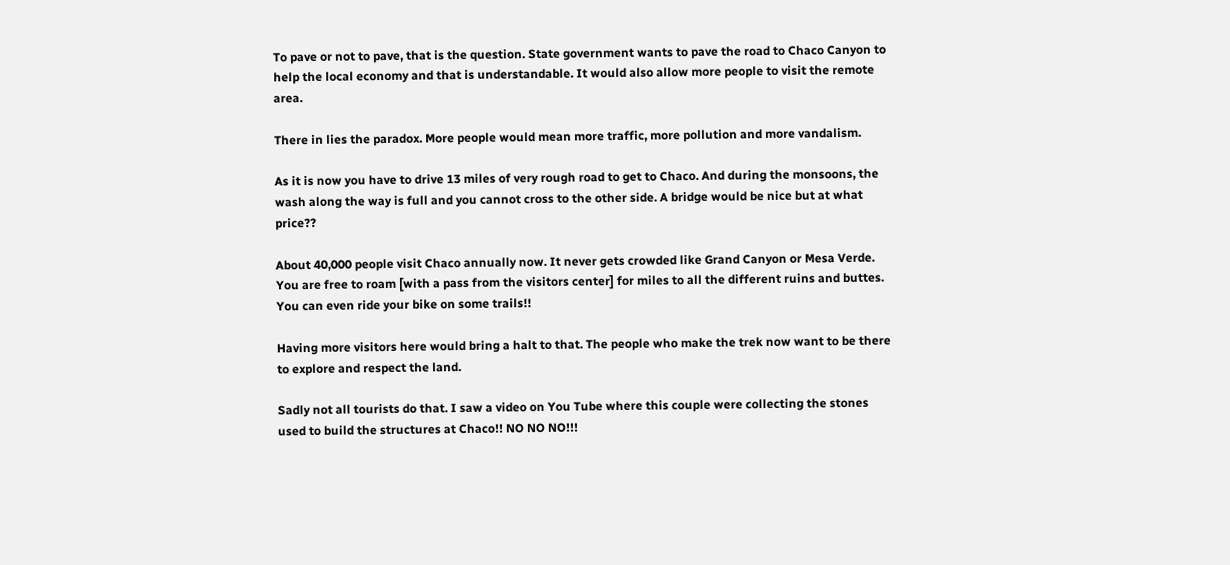To pave or not to pave, that is the question. State government wants to pave the road to Chaco Canyon to help the local economy and that is understandable. It would also allow more people to visit the remote area.

There in lies the paradox. More people would mean more traffic, more pollution and more vandalism.

As it is now you have to drive 13 miles of very rough road to get to Chaco. And during the monsoons, the wash along the way is full and you cannot cross to the other side. A bridge would be nice but at what price??

About 40,000 people visit Chaco annually now. It never gets crowded like Grand Canyon or Mesa Verde. You are free to roam [with a pass from the visitors center] for miles to all the different ruins and buttes. You can even ride your bike on some trails!!

Having more visitors here would bring a halt to that. The people who make the trek now want to be there to explore and respect the land.

Sadly not all tourists do that. I saw a video on You Tube where this couple were collecting the stones used to build the structures at Chaco!! NO NO NO!!!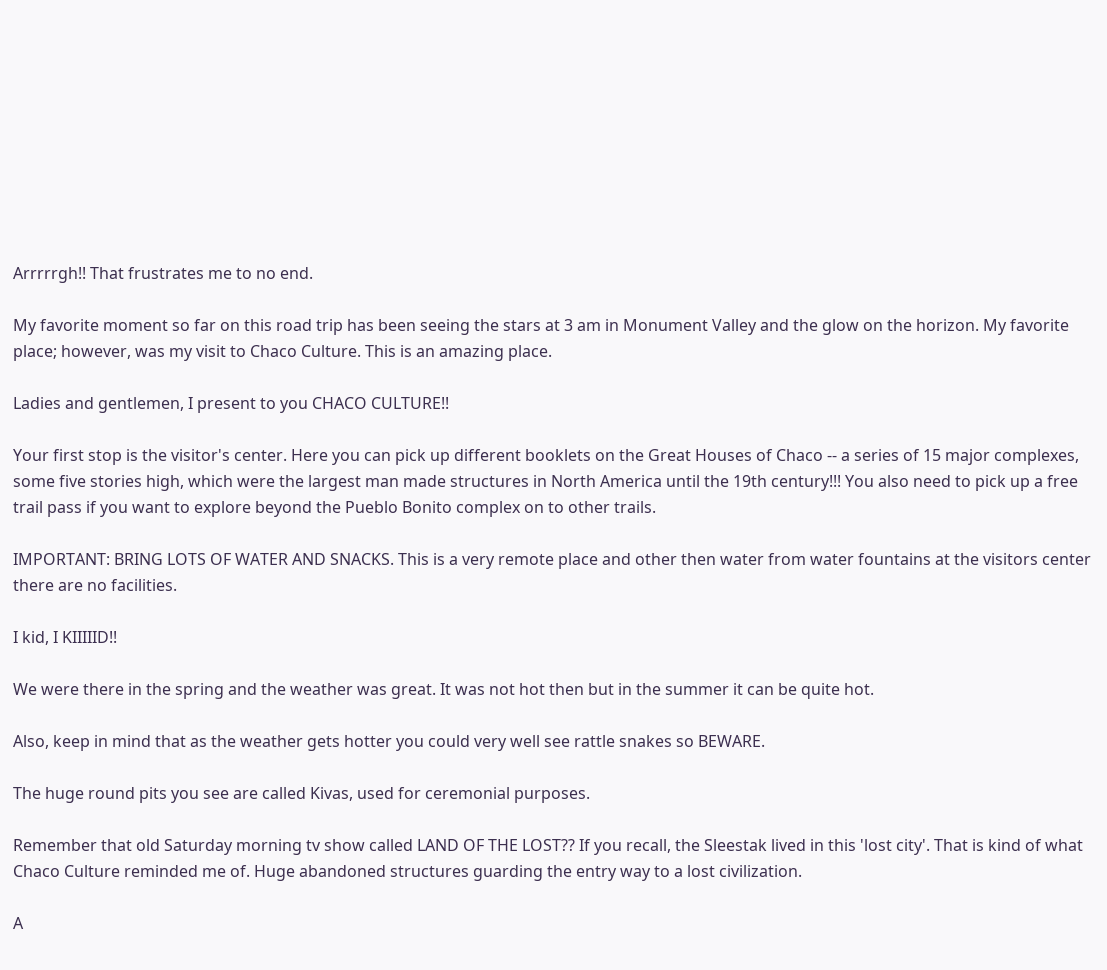Arrrrrgh!! That frustrates me to no end.

My favorite moment so far on this road trip has been seeing the stars at 3 am in Monument Valley and the glow on the horizon. My favorite place; however, was my visit to Chaco Culture. This is an amazing place.

Ladies and gentlemen, I present to you CHACO CULTURE!!

Your first stop is the visitor's center. Here you can pick up different booklets on the Great Houses of Chaco -- a series of 15 major complexes, some five stories high, which were the largest man made structures in North America until the 19th century!!! You also need to pick up a free trail pass if you want to explore beyond the Pueblo Bonito complex on to other trails.

IMPORTANT: BRING LOTS OF WATER AND SNACKS. This is a very remote place and other then water from water fountains at the visitors center there are no facilities.

I kid, I KIIIIID!!

We were there in the spring and the weather was great. It was not hot then but in the summer it can be quite hot.

Also, keep in mind that as the weather gets hotter you could very well see rattle snakes so BEWARE.

The huge round pits you see are called Kivas, used for ceremonial purposes.

Remember that old Saturday morning tv show called LAND OF THE LOST?? If you recall, the Sleestak lived in this 'lost city'. That is kind of what Chaco Culture reminded me of. Huge abandoned structures guarding the entry way to a lost civilization.

A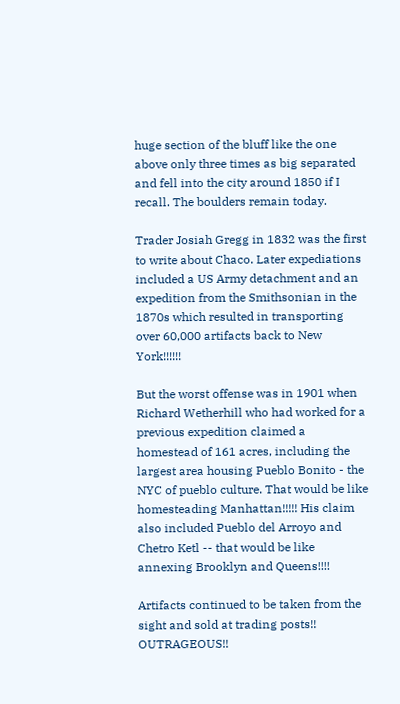huge section of the bluff like the one above only three times as big separated and fell into the city around 1850 if I recall. The boulders remain today.

Trader Josiah Gregg in 1832 was the first to write about Chaco. Later expediations included a US Army detachment and an expedition from the Smithsonian in the 1870s which resulted in transporting over 60,000 artifacts back to New York!!!!!!

But the worst offense was in 1901 when Richard Wetherhill who had worked for a previous expedition claimed a homestead of 161 acres, including the largest area housing Pueblo Bonito - the NYC of pueblo culture. That would be like homesteading Manhattan!!!!! His claim also included Pueblo del Arroyo and Chetro Ketl -- that would be like annexing Brooklyn and Queens!!!!

Artifacts continued to be taken from the sight and sold at trading posts!! OUTRAGEOUS!!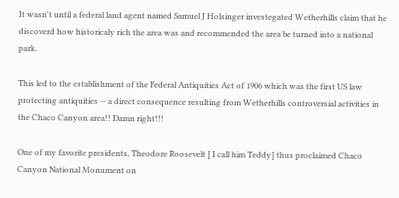It wasn't until a federal land agent named Samuel J Holsinger investegated Wetherhills claim that he discoverd how historicaly rich the area was and recommended the area be turned into a national park.

This led to the establishment of the Federal Antiquities Act of 1906 which was the first US law protecting antiquities -- a direct consequence resulting from Wetherhills controversial activities in the Chaco Canyon area!! Damn right!!!

One of my favorite presidents, Theodore Roosevelt [ I call him Teddy] thus proclaimed Chaco Canyon National Monument on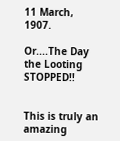11 March, 1907.

Or....The Day the Looting STOPPED!!


This is truly an amazing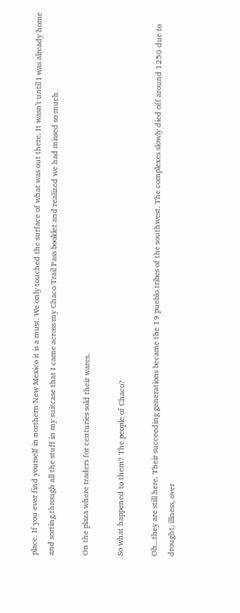place. If you ever find yourself in northern New Mexico it is a must. We only touched the surface of what was out there. It wasn't until I was already home and sorting through all the stuff in my suitcase that I came across my Chaco Trail Pass booklet and realized we had missed so much.

On the plaza where traders for centuries sold their wares.

So what happened to them? The people of Chaco?

Oh...they are still here. Their succeeding generations became the 19 pueblo tribes of the southwest. The complexes slowly died off around 1250 due to drought, illness, over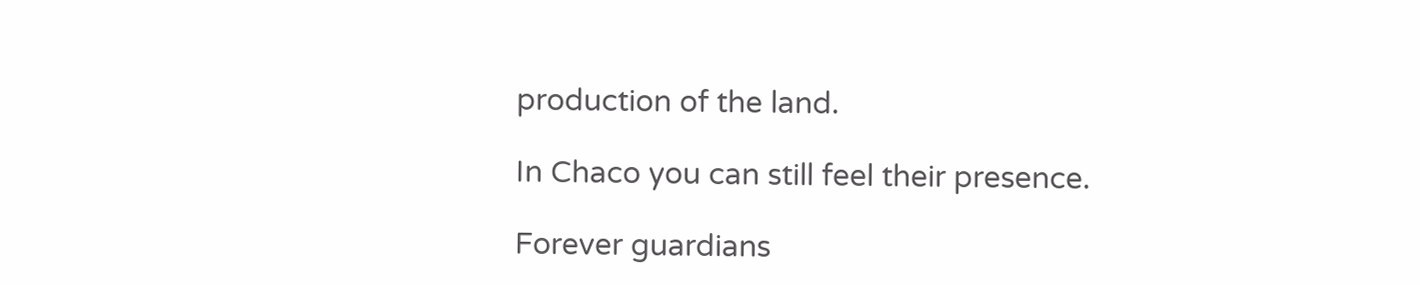production of the land.

In Chaco you can still feel their presence.

Forever guardians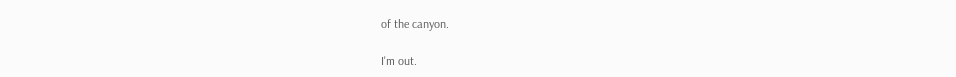of the canyon.

I'm out.